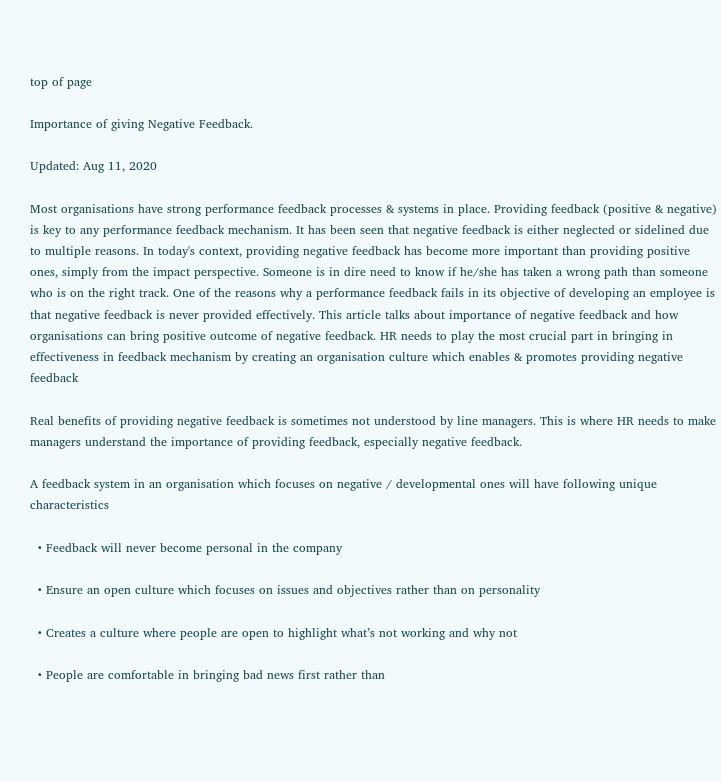top of page

Importance of giving Negative Feedback.

Updated: Aug 11, 2020

Most organisations have strong performance feedback processes & systems in place. Providing feedback (positive & negative) is key to any performance feedback mechanism. It has been seen that negative feedback is either neglected or sidelined due to multiple reasons. In today's context, providing negative feedback has become more important than providing positive ones, simply from the impact perspective. Someone is in dire need to know if he/she has taken a wrong path than someone who is on the right track. One of the reasons why a performance feedback fails in its objective of developing an employee is that negative feedback is never provided effectively. This article talks about importance of negative feedback and how organisations can bring positive outcome of negative feedback. HR needs to play the most crucial part in bringing in effectiveness in feedback mechanism by creating an organisation culture which enables & promotes providing negative feedback

Real benefits of providing negative feedback is sometimes not understood by line managers. This is where HR needs to make managers understand the importance of providing feedback, especially negative feedback.

A feedback system in an organisation which focuses on negative / developmental ones will have following unique characteristics

  • Feedback will never become personal in the company

  • Ensure an open culture which focuses on issues and objectives rather than on personality

  • Creates a culture where people are open to highlight what’s not working and why not

  • People are comfortable in bringing bad news first rather than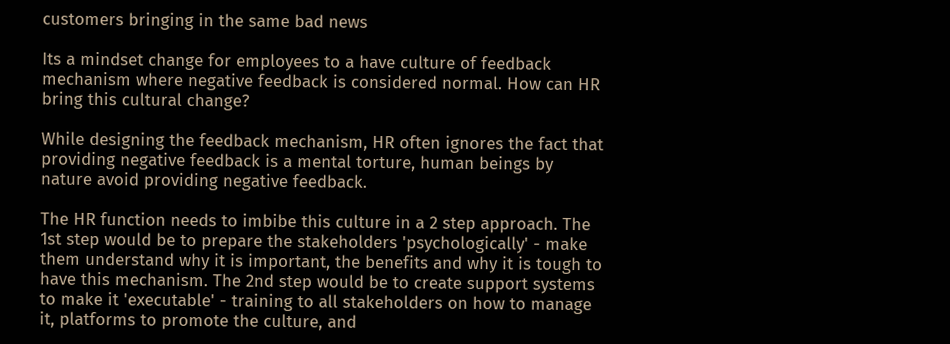customers bringing in the same bad news

Its a mindset change for employees to a have culture of feedback mechanism where negative feedback is considered normal. How can HR bring this cultural change?

While designing the feedback mechanism, HR often ignores the fact that providing negative feedback is a mental torture, human beings by nature avoid providing negative feedback.

The HR function needs to imbibe this culture in a 2 step approach. The 1st step would be to prepare the stakeholders 'psychologically' - make them understand why it is important, the benefits and why it is tough to have this mechanism. The 2nd step would be to create support systems to make it 'executable' - training to all stakeholders on how to manage it, platforms to promote the culture, and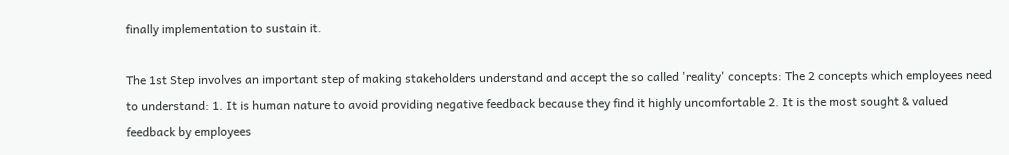finally implementation to sustain it.

The 1st Step involves an important step of making stakeholders understand and accept the so called 'reality' concepts: The 2 concepts which employees need to understand: 1. It is human nature to avoid providing negative feedback because they find it highly uncomfortable 2. It is the most sought & valued feedback by employees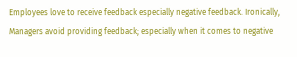Employees love to receive feedback especially negative feedback. Ironically, Managers avoid providing feedback; especially when it comes to negative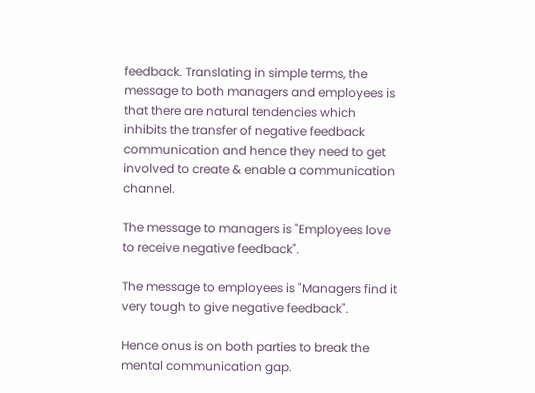feedback. Translating in simple terms, the message to both managers and employees is that there are natural tendencies which inhibits the transfer of negative feedback communication and hence they need to get involved to create & enable a communication channel.

The message to managers is "Employees love to receive negative feedback".

The message to employees is "Managers find it very tough to give negative feedback".

Hence onus is on both parties to break the mental communication gap.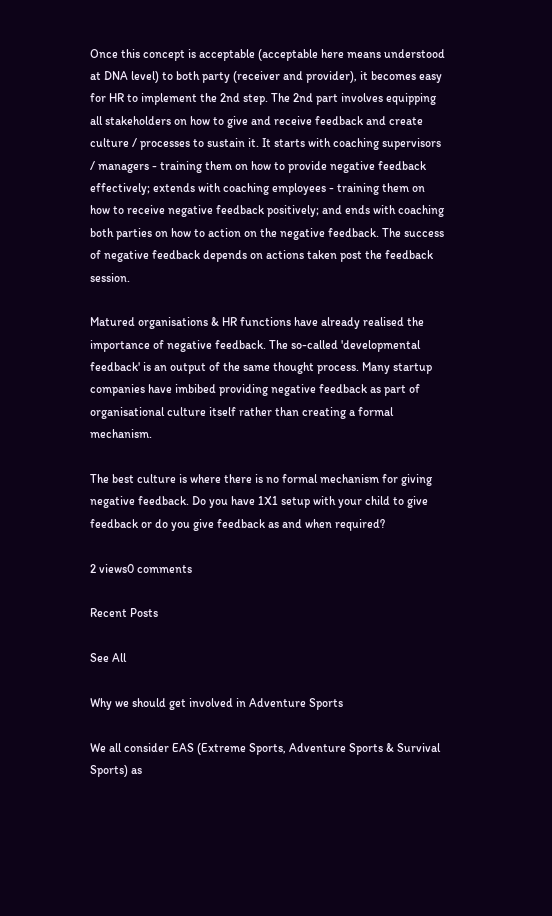Once this concept is acceptable (acceptable here means understood at DNA level) to both party (receiver and provider), it becomes easy for HR to implement the 2nd step. The 2nd part involves equipping all stakeholders on how to give and receive feedback and create culture / processes to sustain it. It starts with coaching supervisors / managers - training them on how to provide negative feedback effectively; extends with coaching employees - training them on how to receive negative feedback positively; and ends with coaching both parties on how to action on the negative feedback. The success of negative feedback depends on actions taken post the feedback session.

Matured organisations & HR functions have already realised the importance of negative feedback. The so-called 'developmental feedback' is an output of the same thought process. Many startup companies have imbibed providing negative feedback as part of organisational culture itself rather than creating a formal mechanism.

The best culture is where there is no formal mechanism for giving negative feedback. Do you have 1X1 setup with your child to give feedback or do you give feedback as and when required?

2 views0 comments

Recent Posts

See All

Why we should get involved in Adventure Sports

We all consider EAS (Extreme Sports, Adventure Sports & Survival Sports) as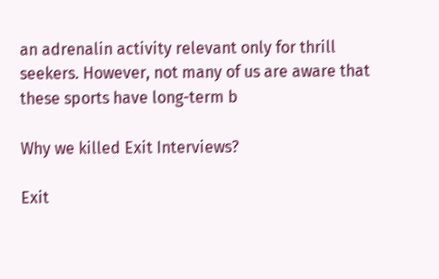an adrenalin activity relevant only for thrill seekers. However, not many of us are aware that these sports have long-term b

Why we killed Exit Interviews?

Exit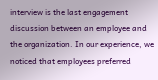interview is the last engagement discussion between an employee and the organization. In our experience, we noticed that employees preferred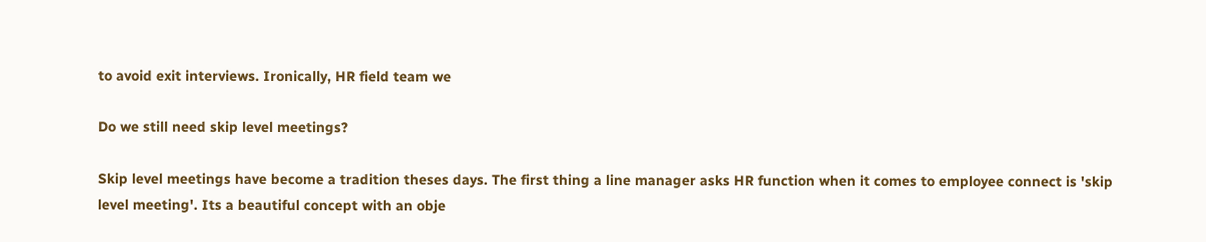to avoid exit interviews. Ironically, HR field team we

Do we still need skip level meetings?

Skip level meetings have become a tradition theses days. The first thing a line manager asks HR function when it comes to employee connect is 'skip level meeting'. Its a beautiful concept with an obje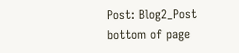Post: Blog2_Post
bottom of page